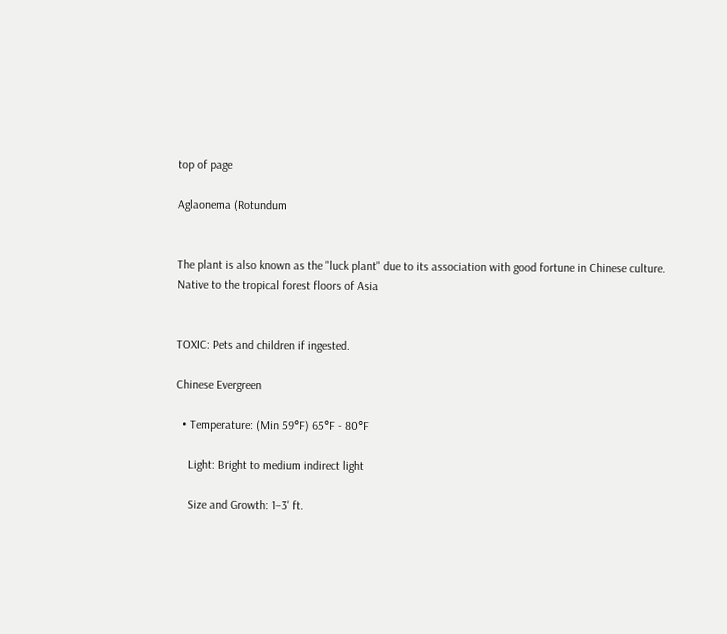top of page

Aglaonema (Rotundum


The plant is also known as the "luck plant" due to its association with good fortune in Chinese culture. Native to the tropical forest floors of Asia


TOXIC: Pets and children if ingested.

Chinese Evergreen

  • Temperature: (Min 59°F) 65°F - 80°F

    Light: Bright to medium indirect light

    Size and Growth: 1–3' ft.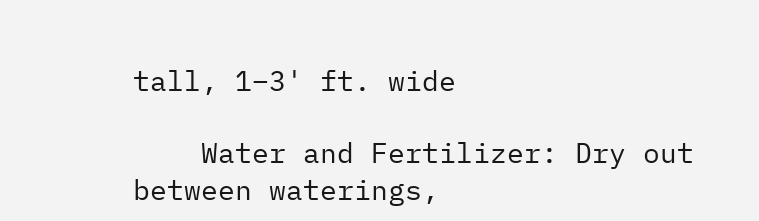tall, 1–3' ft. wide

    Water and Fertilizer: Dry out between waterings,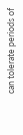can tolerate periods of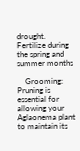drought. Fertilize during the spring and summer months

    Grooming: Pruning is essential for allowing your Aglaonema plant to maintain its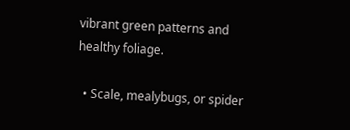vibrant green patterns and healthy foliage.

  • Scale, mealybugs, or spider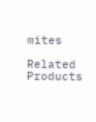mites

Related Products